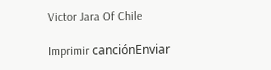Victor Jara Of Chile

Imprimir canciónEnviar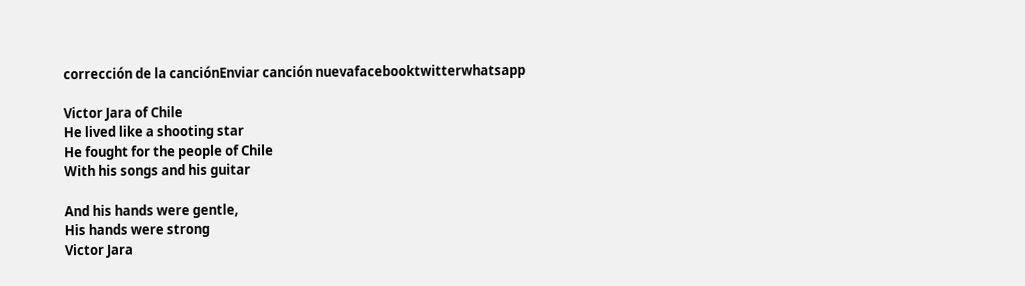corrección de la canciónEnviar canción nuevafacebooktwitterwhatsapp

Victor Jara of Chile
He lived like a shooting star
He fought for the people of Chile
With his songs and his guitar

And his hands were gentle,
His hands were strong
Victor Jara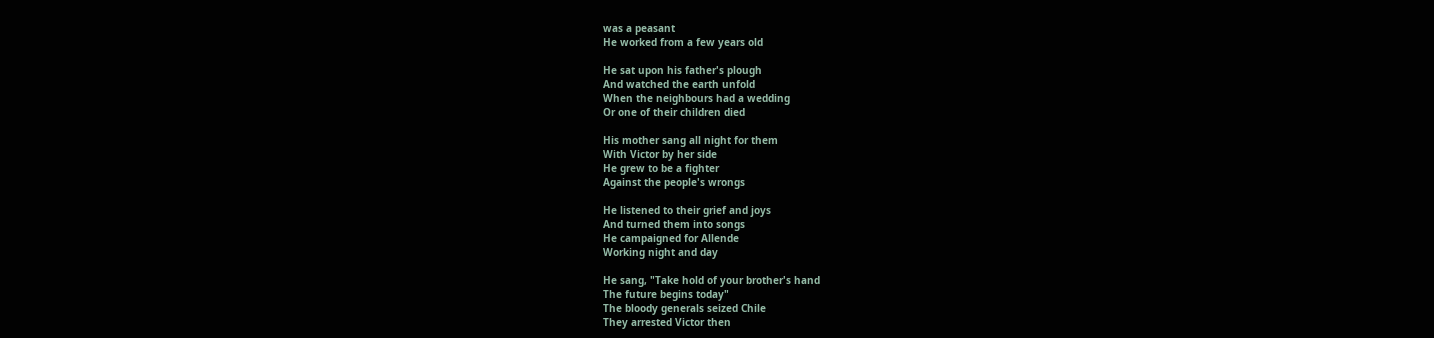was a peasant
He worked from a few years old

He sat upon his father's plough
And watched the earth unfold
When the neighbours had a wedding
Or one of their children died

His mother sang all night for them
With Victor by her side
He grew to be a fighter
Against the people's wrongs

He listened to their grief and joys
And turned them into songs
He campaigned for Allende
Working night and day

He sang, "Take hold of your brother's hand
The future begins today"
The bloody generals seized Chile
They arrested Victor then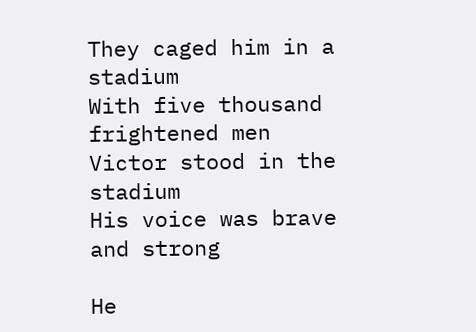They caged him in a stadium
With five thousand frightened men
Victor stood in the stadium
His voice was brave and strong

He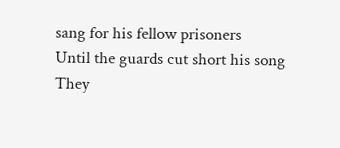sang for his fellow prisoners
Until the guards cut short his song
They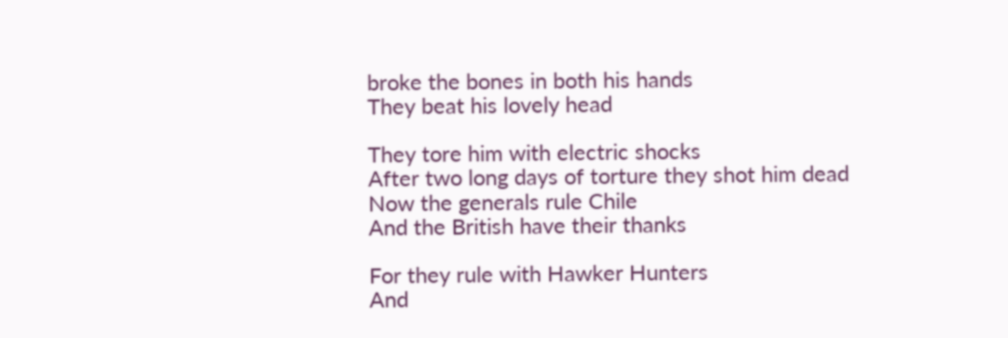broke the bones in both his hands
They beat his lovely head

They tore him with electric shocks
After two long days of torture they shot him dead
Now the generals rule Chile
And the British have their thanks

For they rule with Hawker Hunters
And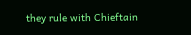they rule with Chieftain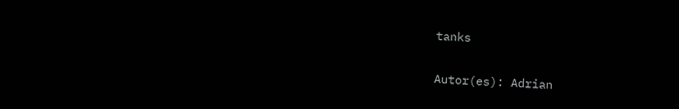tanks

Autor(es): Adrian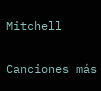Mitchell

Canciones más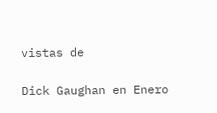vistas de

Dick Gaughan en Enero